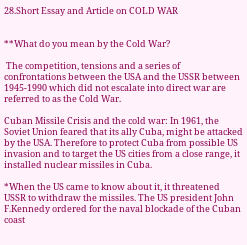28.Short Essay and Article on COLD WAR


**What do you mean by the Cold War?

 The competition, tensions and a series of confrontations between the USA and the USSR between 1945-1990 which did not escalate into direct war are referred to as the Cold War.

Cuban Missile Crisis and the cold war: In 1961, the Soviet Union feared that its ally Cuba, might be attacked by the USA. Therefore to protect Cuba from possible US invasion and to target the US cities from a close range, it installed nuclear missiles in Cuba.

*When the US came to know about it, it threatened USSR to withdraw the missiles. The US president John F.Kennedy ordered for the naval blockade of the Cuban coast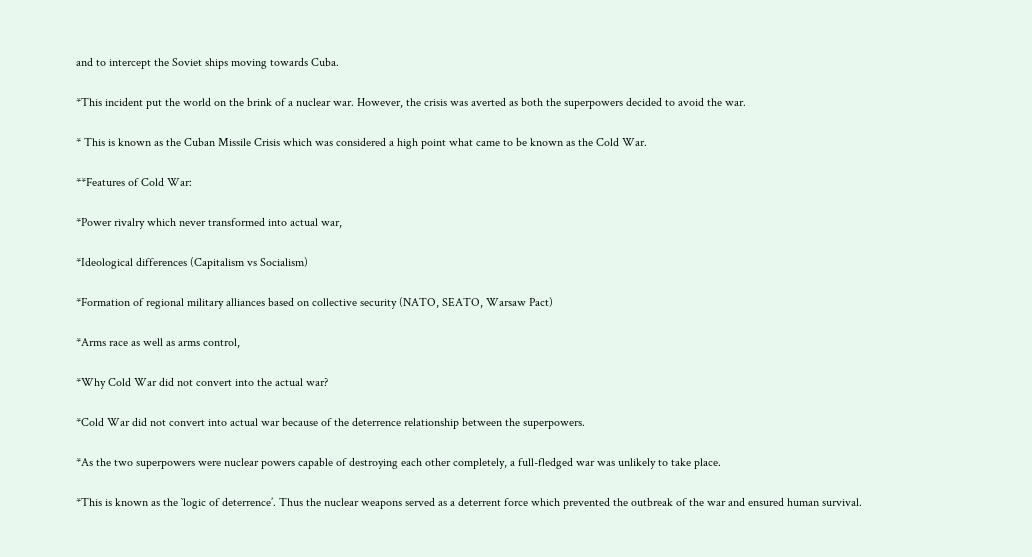and to intercept the Soviet ships moving towards Cuba.

*This incident put the world on the brink of a nuclear war. However, the crisis was averted as both the superpowers decided to avoid the war.

* This is known as the Cuban Missile Crisis which was considered a high point what came to be known as the Cold War.

**Features of Cold War:

*Power rivalry which never transformed into actual war,

*Ideological differences (Capitalism vs Socialism)

*Formation of regional military alliances based on collective security (NATO, SEATO, Warsaw Pact)

*Arms race as well as arms control,

*Why Cold War did not convert into the actual war?

*Cold War did not convert into actual war because of the deterrence relationship between the superpowers.

*As the two superpowers were nuclear powers capable of destroying each other completely, a full-fledged war was unlikely to take place.

*This is known as the `logic of deterrence’. Thus the nuclear weapons served as a deterrent force which prevented the outbreak of the war and ensured human survival.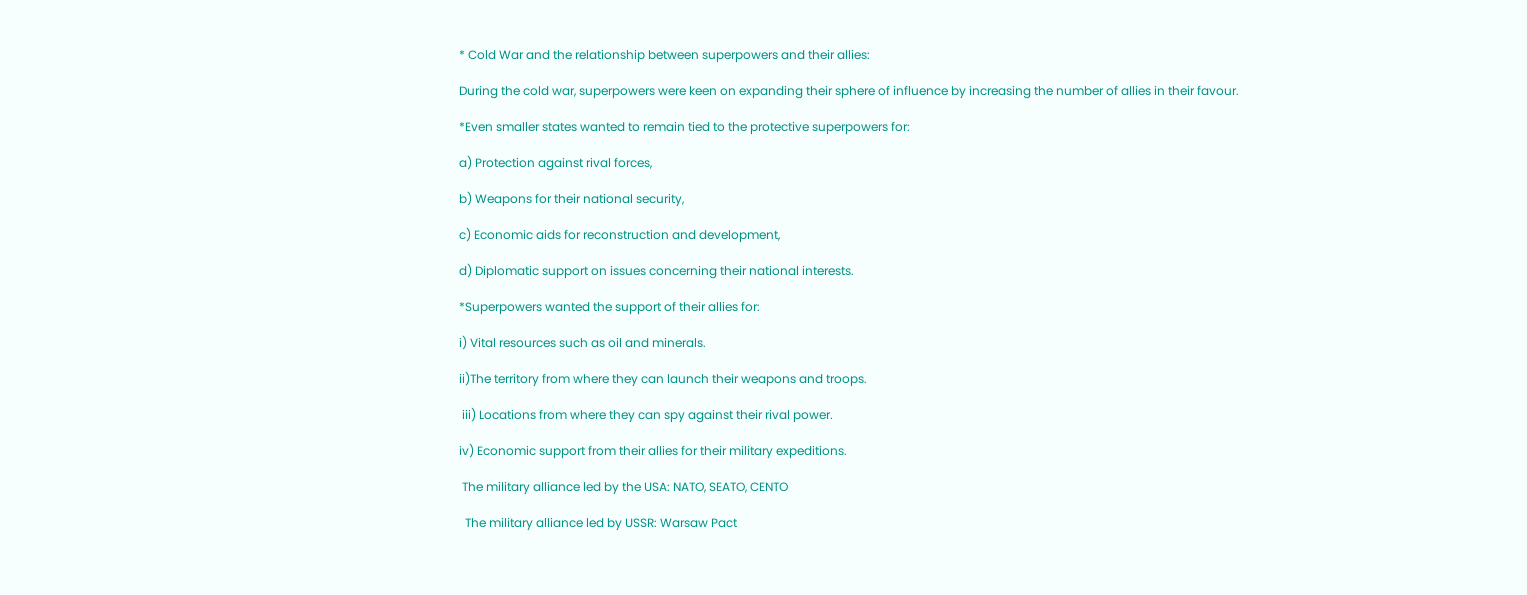* Cold War and the relationship between superpowers and their allies:

During the cold war, superpowers were keen on expanding their sphere of influence by increasing the number of allies in their favour.

*Even smaller states wanted to remain tied to the protective superpowers for:

a) Protection against rival forces,

b) Weapons for their national security,

c) Economic aids for reconstruction and development,

d) Diplomatic support on issues concerning their national interests.

*Superpowers wanted the support of their allies for:

i) Vital resources such as oil and minerals.

ii)The territory from where they can launch their weapons and troops.

 iii) Locations from where they can spy against their rival power.

iv) Economic support from their allies for their military expeditions.

 The military alliance led by the USA: NATO, SEATO, CENTO

  The military alliance led by USSR: Warsaw Pact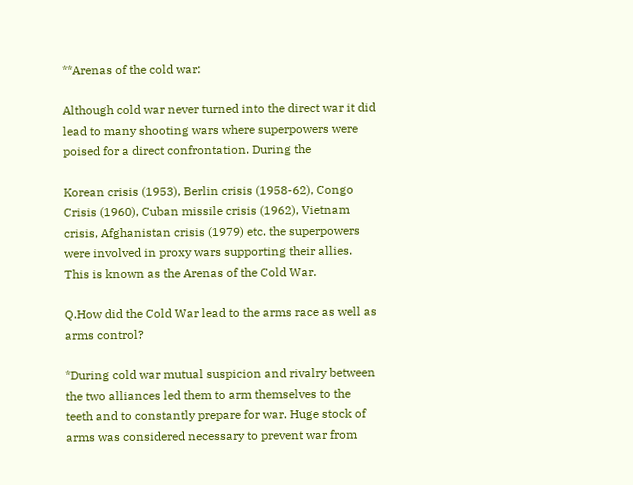**Arenas of the cold war:

Although cold war never turned into the direct war it did lead to many shooting wars where superpowers were poised for a direct confrontation. During the

Korean crisis (1953), Berlin crisis (1958-62), Congo Crisis (1960), Cuban missile crisis (1962), Vietnam crisis, Afghanistan crisis (1979) etc. the superpowers were involved in proxy wars supporting their allies. This is known as the Arenas of the Cold War.

Q.How did the Cold War lead to the arms race as well as arms control?

*During cold war mutual suspicion and rivalry between the two alliances led them to arm themselves to the teeth and to constantly prepare for war. Huge stock of arms was considered necessary to prevent war from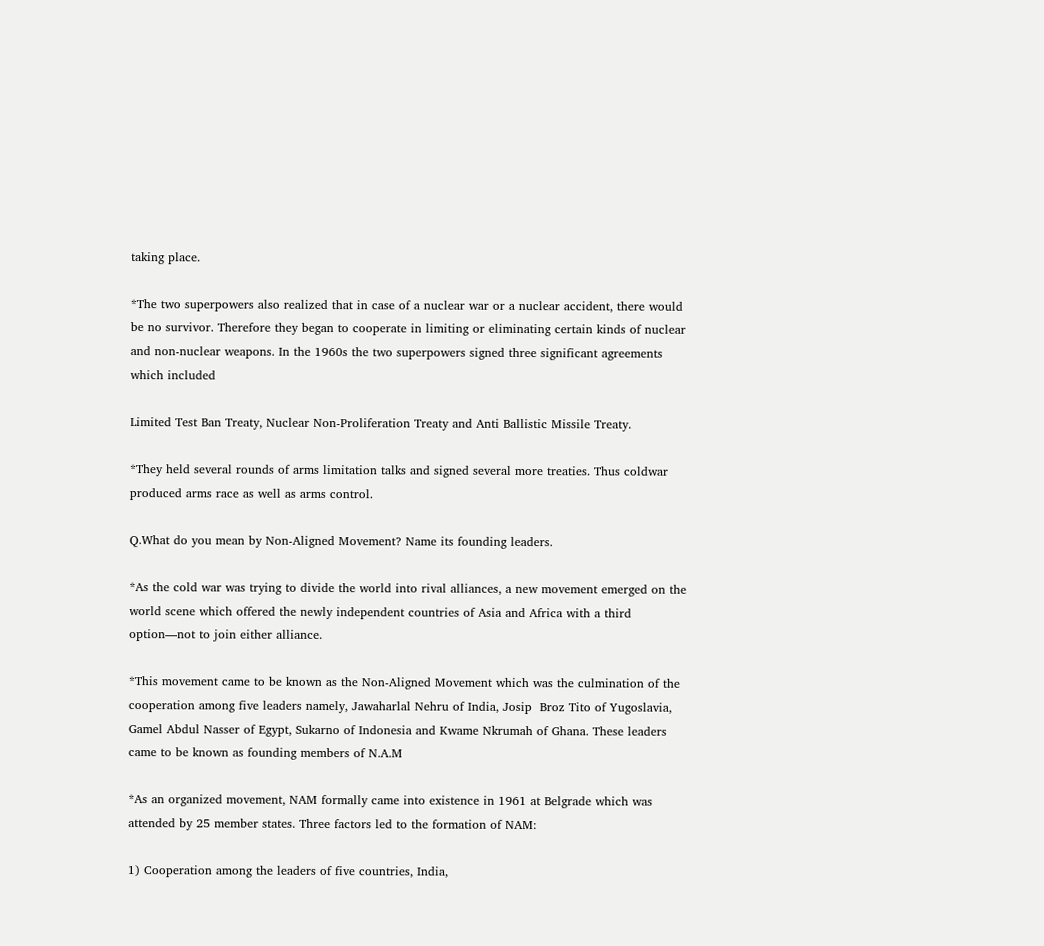taking place.

*The two superpowers also realized that in case of a nuclear war or a nuclear accident, there would be no survivor. Therefore they began to cooperate in limiting or eliminating certain kinds of nuclear and non-nuclear weapons. In the 1960s the two superpowers signed three significant agreements which included

Limited Test Ban Treaty, Nuclear Non-Proliferation Treaty and Anti Ballistic Missile Treaty.

*They held several rounds of arms limitation talks and signed several more treaties. Thus coldwar produced arms race as well as arms control.

Q.What do you mean by Non-Aligned Movement? Name its founding leaders.

*As the cold war was trying to divide the world into rival alliances, a new movement emerged on the world scene which offered the newly independent countries of Asia and Africa with a third option—not to join either alliance.

*This movement came to be known as the Non-Aligned Movement which was the culmination of the cooperation among five leaders namely, Jawaharlal Nehru of India, Josip  Broz Tito of Yugoslavia, Gamel Abdul Nasser of Egypt, Sukarno of Indonesia and Kwame Nkrumah of Ghana. These leaders came to be known as founding members of N.A.M

*As an organized movement, NAM formally came into existence in 1961 at Belgrade which was attended by 25 member states. Three factors led to the formation of NAM:

1) Cooperation among the leaders of five countries, India,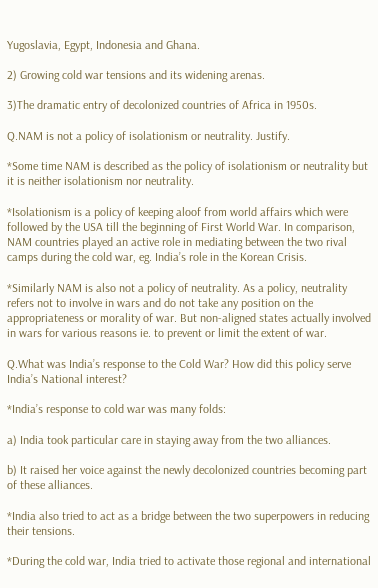Yugoslavia, Egypt, Indonesia and Ghana.

2) Growing cold war tensions and its widening arenas.

3)The dramatic entry of decolonized countries of Africa in 1950s.

Q.NAM is not a policy of isolationism or neutrality. Justify.

*Some time NAM is described as the policy of isolationism or neutrality but it is neither isolationism nor neutrality.

*Isolationism is a policy of keeping aloof from world affairs which were followed by the USA till the beginning of First World War. In comparison, NAM countries played an active role in mediating between the two rival camps during the cold war, eg. India’s role in the Korean Crisis.

*Similarly NAM is also not a policy of neutrality. As a policy, neutrality refers not to involve in wars and do not take any position on the appropriateness or morality of war. But non-aligned states actually involved in wars for various reasons ie. to prevent or limit the extent of war.

Q.What was India’s response to the Cold War? How did this policy serve India’s National interest?

*India’s response to cold war was many folds:

a) India took particular care in staying away from the two alliances.

b) It raised her voice against the newly decolonized countries becoming part of these alliances.

*India also tried to act as a bridge between the two superpowers in reducing their tensions.

*During the cold war, India tried to activate those regional and international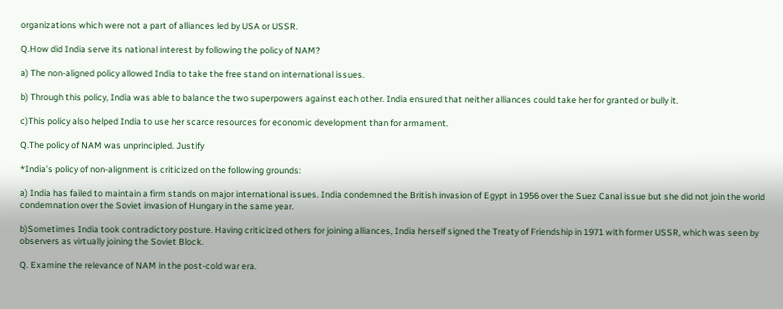organizations which were not a part of alliances led by USA or USSR.

Q.How did India serve its national interest by following the policy of NAM?

a) The non-aligned policy allowed India to take the free stand on international issues.

b) Through this policy, India was able to balance the two superpowers against each other. India ensured that neither alliances could take her for granted or bully it.

c)This policy also helped India to use her scarce resources for economic development than for armament.

Q.The policy of NAM was unprincipled. Justify

*India’s policy of non-alignment is criticized on the following grounds:

a) India has failed to maintain a firm stands on major international issues. India condemned the British invasion of Egypt in 1956 over the Suez Canal issue but she did not join the world condemnation over the Soviet invasion of Hungary in the same year.

b)Sometimes India took contradictory posture. Having criticized others for joining alliances, India herself signed the Treaty of Friendship in 1971 with former USSR, which was seen by observers as virtually joining the Soviet Block.

Q. Examine the relevance of NAM in the post-cold war era.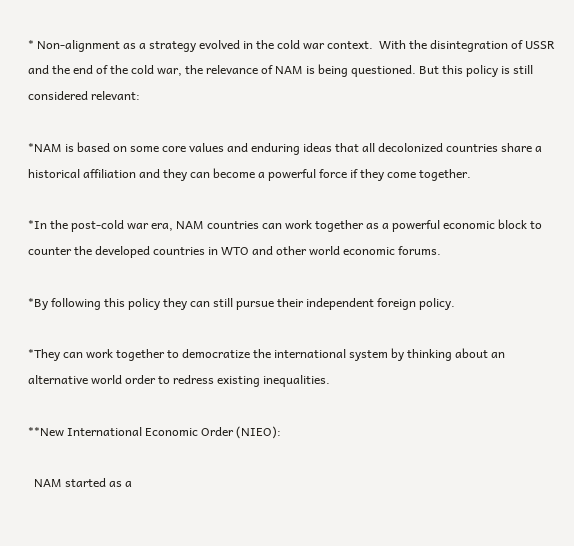* Non-alignment as a strategy evolved in the cold war context.  With the disintegration of USSR and the end of the cold war, the relevance of NAM is being questioned. But this policy is still considered relevant:

*NAM is based on some core values and enduring ideas that all decolonized countries share a historical affiliation and they can become a powerful force if they come together.

*In the post-cold war era, NAM countries can work together as a powerful economic block to counter the developed countries in WTO and other world economic forums.

*By following this policy they can still pursue their independent foreign policy.

*They can work together to democratize the international system by thinking about an alternative world order to redress existing inequalities.

**New International Economic Order (NIEO):

  NAM started as a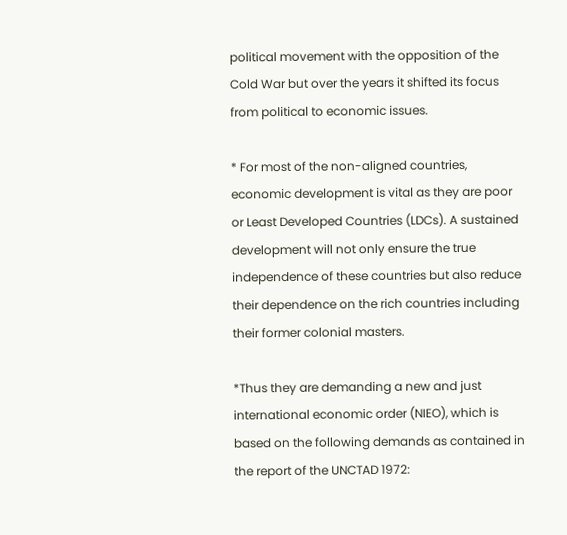political movement with the opposition of the Cold War but over the years it shifted its focus from political to economic issues.

* For most of the non-aligned countries, economic development is vital as they are poor or Least Developed Countries (LDCs). A sustained development will not only ensure the true independence of these countries but also reduce their dependence on the rich countries including their former colonial masters.

*Thus they are demanding a new and just international economic order (NIEO), which is based on the following demands as contained in the report of the UNCTAD 1972: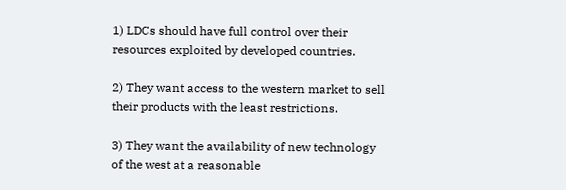1) LDCs should have full control over their resources exploited by developed countries.

2) They want access to the western market to sell their products with the least restrictions.

3) They want the availability of new technology of the west at a reasonable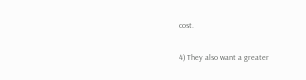cost.

4) They also want a greater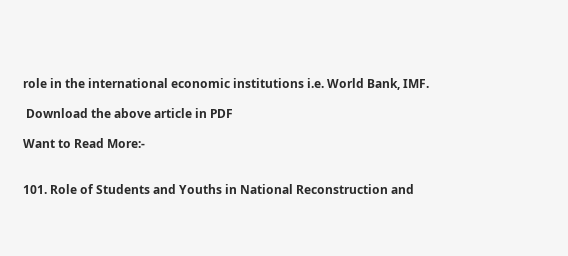role in the international economic institutions i.e. World Bank, IMF.

 Download the above article in PDF

Want to Read More:-


101. Role of Students and Youths in National Reconstruction and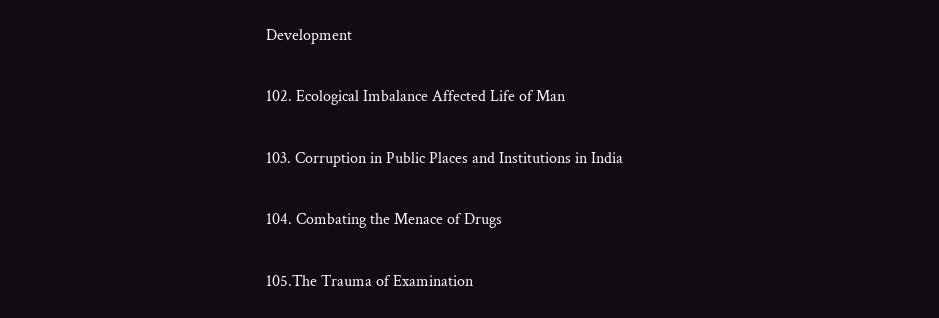Development

102. Ecological Imbalance Affected Life of Man

103. Corruption in Public Places and Institutions in India

104. Combating the Menace of Drugs

105.The Trauma of Examination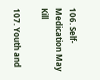106. Self-Medication May Kill

107. Youth and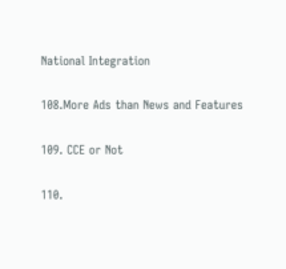National Integration

108.More Ads than News and Features

109. CCE or Not

110.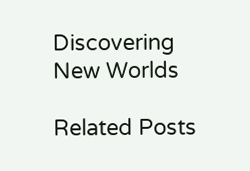Discovering New Worlds

Related Posts